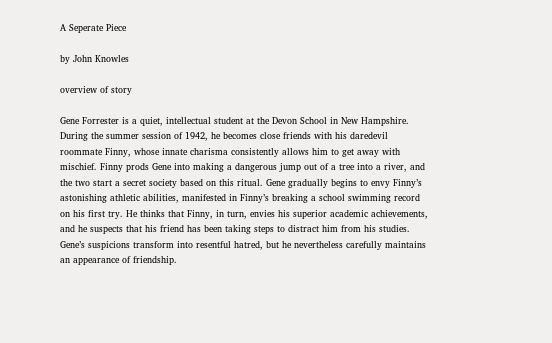A Seperate Piece

by John Knowles

overview of story

Gene Forrester is a quiet, intellectual student at the Devon School in New Hampshire. During the summer session of 1942, he becomes close friends with his daredevil roommate Finny, whose innate charisma consistently allows him to get away with mischief. Finny prods Gene into making a dangerous jump out of a tree into a river, and the two start a secret society based on this ritual. Gene gradually begins to envy Finny’s astonishing athletic abilities, manifested in Finny’s breaking a school swimming record on his first try. He thinks that Finny, in turn, envies his superior academic achievements, and he suspects that his friend has been taking steps to distract him from his studies. Gene’s suspicions transform into resentful hatred, but he nevertheless carefully maintains an appearance of friendship.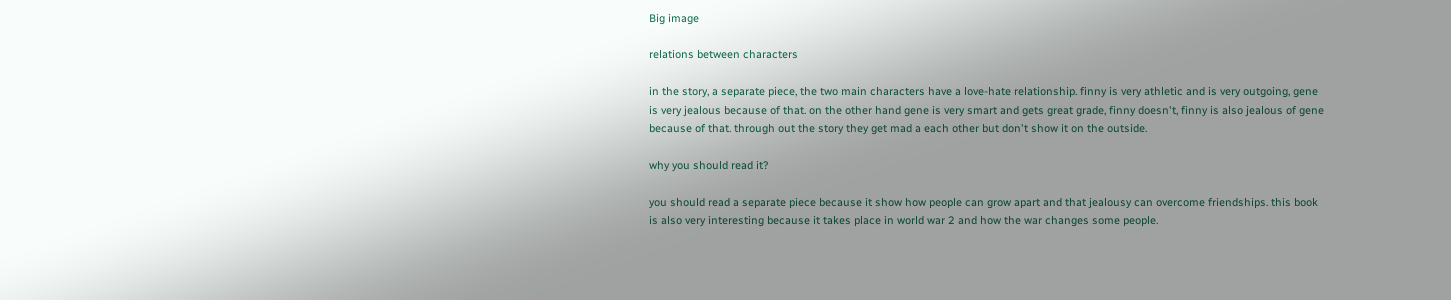Big image

relations between characters

in the story, a separate piece, the two main characters have a love-hate relationship. finny is very athletic and is very outgoing, gene is very jealous because of that. on the other hand gene is very smart and gets great grade, finny doesn't, finny is also jealous of gene because of that. through out the story they get mad a each other but don't show it on the outside.

why you should read it?

you should read a separate piece because it show how people can grow apart and that jealousy can overcome friendships. this book is also very interesting because it takes place in world war 2 and how the war changes some people.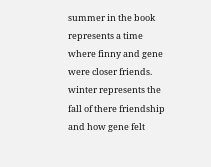summer in the book represents a time where finny and gene were closer friends. winter represents the fall of there friendship and how gene felt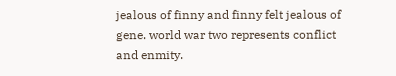jealous of finny and finny felt jealous of gene. world war two represents conflict and enmity.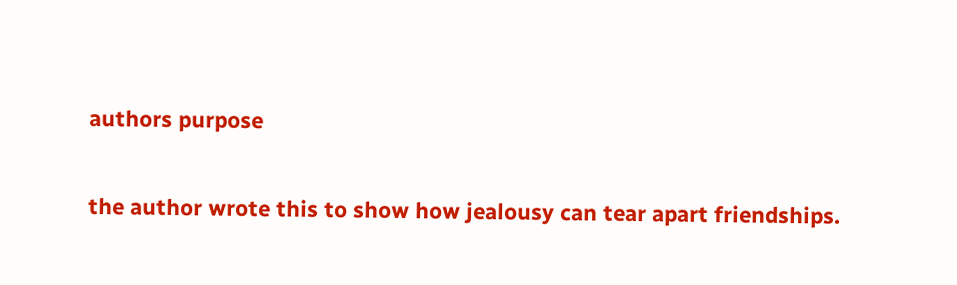authors purpose

the author wrote this to show how jealousy can tear apart friendships.